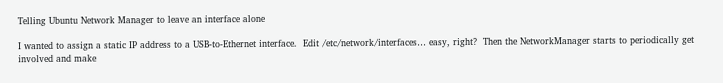Telling Ubuntu Network Manager to leave an interface alone

I wanted to assign a static IP address to a USB-to-Ethernet interface.  Edit /etc/network/interfaces… easy, right?  Then the NetworkManager starts to periodically get involved and make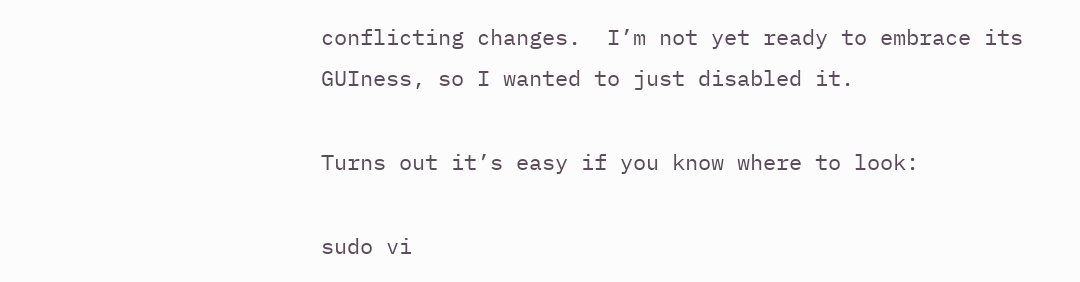conflicting changes.  I’m not yet ready to embrace its GUIness, so I wanted to just disabled it.

Turns out it’s easy if you know where to look:

sudo vi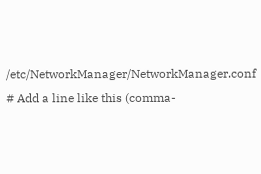/etc/NetworkManager/NetworkManager.conf
# Add a line like this (comma-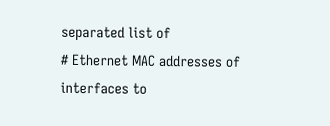separated list of
# Ethernet MAC addresses of interfaces to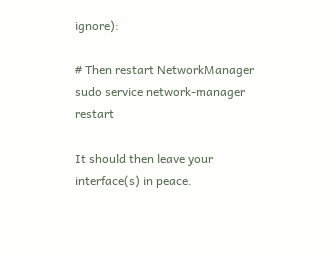ignore):

# Then restart NetworkManager
sudo service network-manager restart

It should then leave your interface(s) in peace.